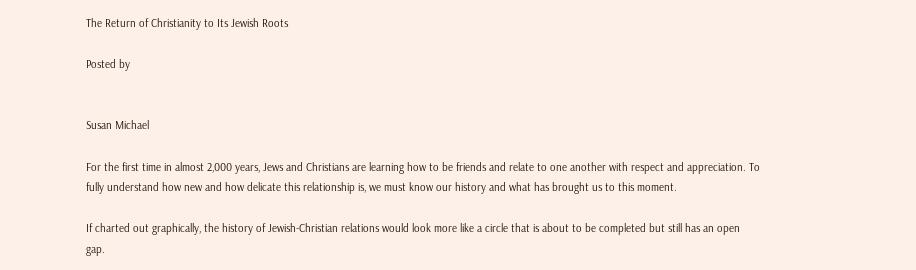The Return of Christianity to Its Jewish Roots

Posted by


Susan Michael

For the first time in almost 2,000 years, Jews and Christians are learning how to be friends and relate to one another with respect and appreciation. To fully understand how new and how delicate this relationship is, we must know our history and what has brought us to this moment.

If charted out graphically, the history of Jewish-Christian relations would look more like a circle that is about to be completed but still has an open gap.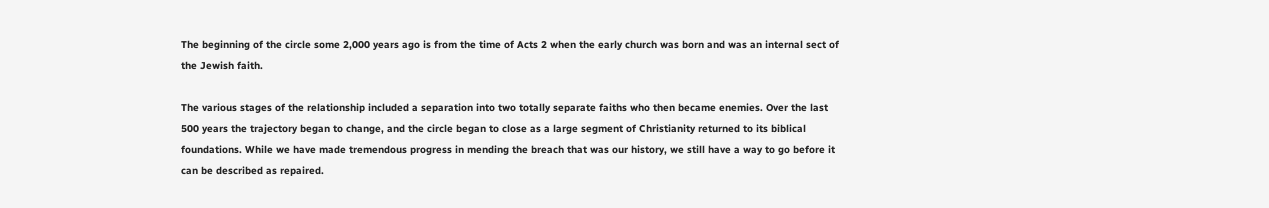The beginning of the circle some 2,000 years ago is from the time of Acts 2 when the early church was born and was an internal sect of the Jewish faith.

The various stages of the relationship included a separation into two totally separate faiths who then became enemies. Over the last 500 years the trajectory began to change, and the circle began to close as a large segment of Christianity returned to its biblical foundations. While we have made tremendous progress in mending the breach that was our history, we still have a way to go before it can be described as repaired.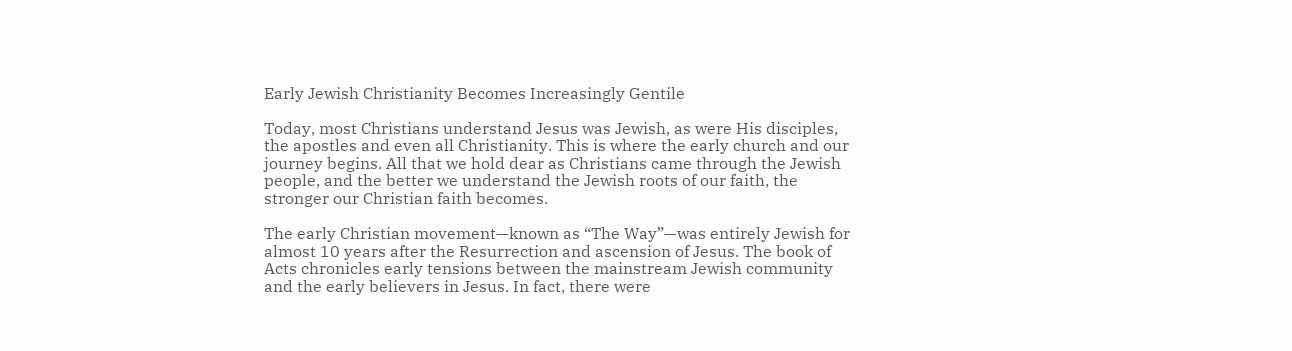Early Jewish Christianity Becomes Increasingly Gentile

Today, most Christians understand Jesus was Jewish, as were His disciples, the apostles and even all Christianity. This is where the early church and our journey begins. All that we hold dear as Christians came through the Jewish people, and the better we understand the Jewish roots of our faith, the stronger our Christian faith becomes.

The early Christian movement—known as “The Way”—was entirely Jewish for almost 10 years after the Resurrection and ascension of Jesus. The book of Acts chronicles early tensions between the mainstream Jewish community and the early believers in Jesus. In fact, there were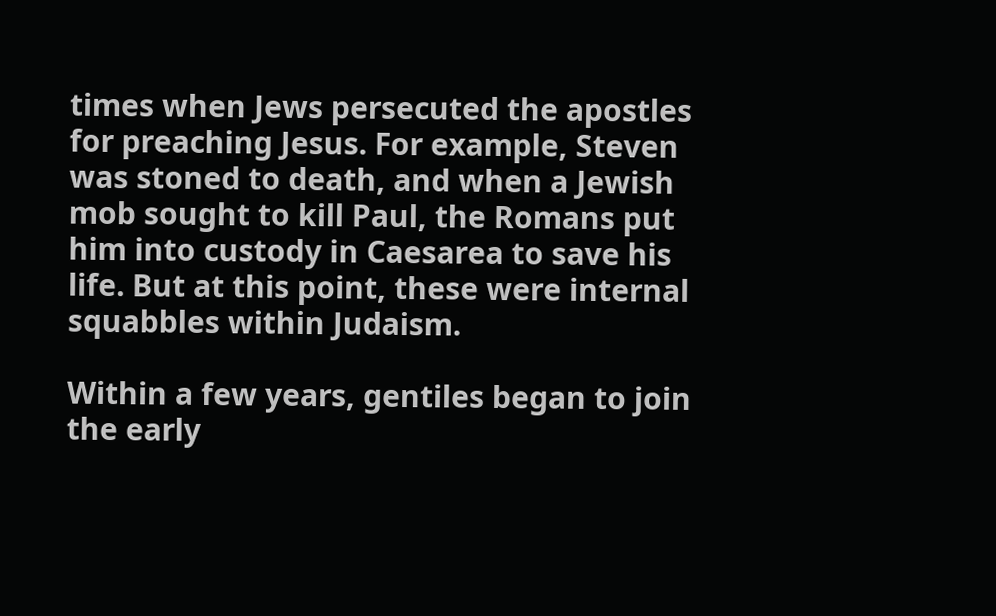times when Jews persecuted the apostles for preaching Jesus. For example, Steven was stoned to death, and when a Jewish mob sought to kill Paul, the Romans put him into custody in Caesarea to save his life. But at this point, these were internal squabbles within Judaism.

Within a few years, gentiles began to join the early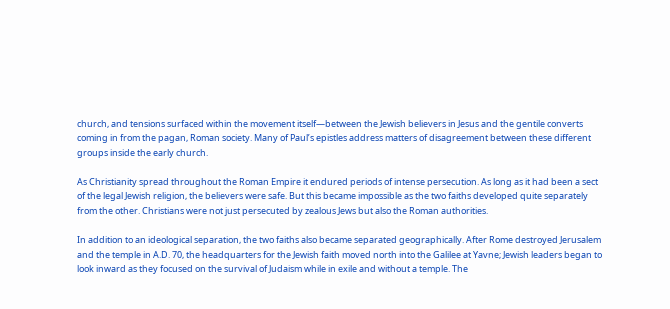church, and tensions surfaced within the movement itself—between the Jewish believers in Jesus and the gentile converts coming in from the pagan, Roman society. Many of Paul’s epistles address matters of disagreement between these different groups inside the early church.

As Christianity spread throughout the Roman Empire it endured periods of intense persecution. As long as it had been a sect of the legal Jewish religion, the believers were safe. But this became impossible as the two faiths developed quite separately from the other. Christians were not just persecuted by zealous Jews but also the Roman authorities.

In addition to an ideological separation, the two faiths also became separated geographically. After Rome destroyed Jerusalem and the temple in A.D. 70, the headquarters for the Jewish faith moved north into the Galilee at Yavne; Jewish leaders began to look inward as they focused on the survival of Judaism while in exile and without a temple. The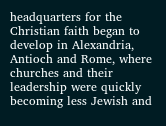headquarters for the Christian faith began to develop in Alexandria, Antioch and Rome, where churches and their leadership were quickly becoming less Jewish and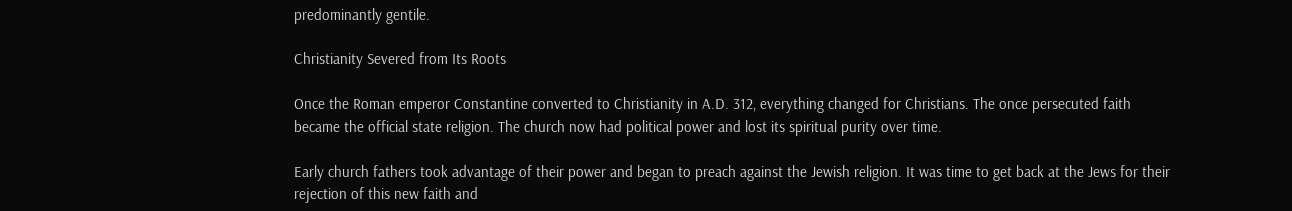predominantly gentile.

Christianity Severed from Its Roots

Once the Roman emperor Constantine converted to Christianity in A.D. 312, everything changed for Christians. The once persecuted faith became the official state religion. The church now had political power and lost its spiritual purity over time.

Early church fathers took advantage of their power and began to preach against the Jewish religion. It was time to get back at the Jews for their rejection of this new faith and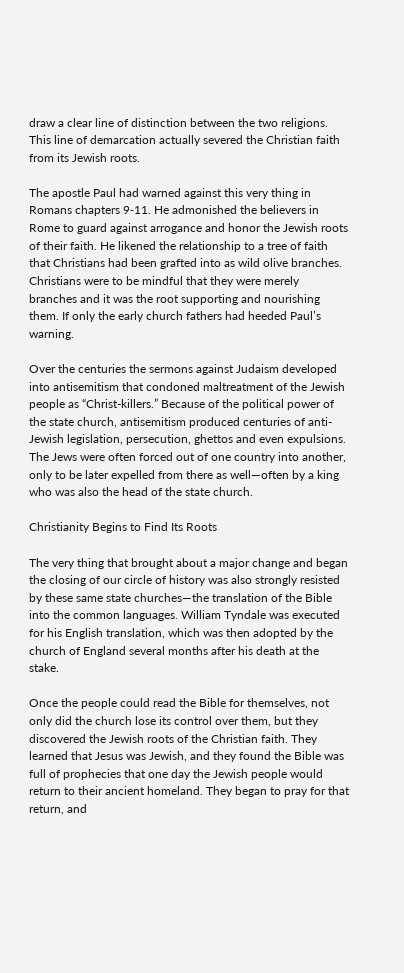draw a clear line of distinction between the two religions. This line of demarcation actually severed the Christian faith from its Jewish roots.

The apostle Paul had warned against this very thing in Romans chapters 9‑11. He admonished the believers in Rome to guard against arrogance and honor the Jewish roots of their faith. He likened the relationship to a tree of faith that Christians had been grafted into as wild olive branches. Christians were to be mindful that they were merely branches and it was the root supporting and nourishing them. If only the early church fathers had heeded Paul’s warning.

Over the centuries the sermons against Judaism developed into antisemitism that condoned maltreatment of the Jewish people as “Christ-killers.” Because of the political power of the state church, antisemitism produced centuries of anti-Jewish legislation, persecution, ghettos and even expulsions. The Jews were often forced out of one country into another, only to be later expelled from there as well—often by a king who was also the head of the state church.

Christianity Begins to Find Its Roots

The very thing that brought about a major change and began the closing of our circle of history was also strongly resisted by these same state churches—the translation of the Bible into the common languages. William Tyndale was executed for his English translation, which was then adopted by the church of England several months after his death at the stake.

Once the people could read the Bible for themselves, not only did the church lose its control over them, but they discovered the Jewish roots of the Christian faith. They learned that Jesus was Jewish, and they found the Bible was full of prophecies that one day the Jewish people would return to their ancient homeland. They began to pray for that return, and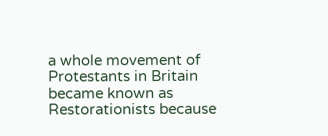a whole movement of Protestants in Britain became known as Restorationists because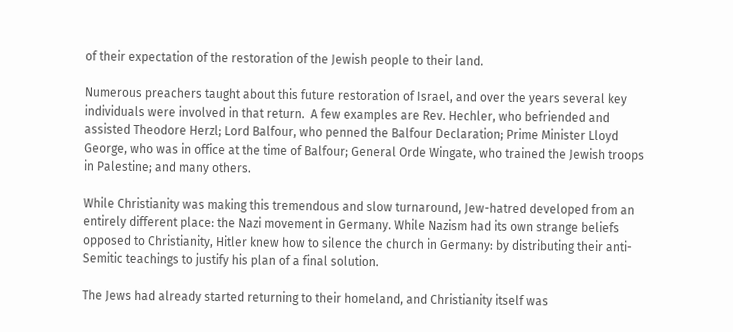of their expectation of the restoration of the Jewish people to their land.

Numerous preachers taught about this future restoration of Israel, and over the years several key individuals were involved in that return.  A few examples are Rev. Hechler, who befriended and assisted Theodore Herzl; Lord Balfour, who penned the Balfour Declaration; Prime Minister Lloyd George, who was in office at the time of Balfour; General Orde Wingate, who trained the Jewish troops in Palestine; and many others.

While Christianity was making this tremendous and slow turnaround, Jew-hatred developed from an entirely different place: the Nazi movement in Germany. While Nazism had its own strange beliefs opposed to Christianity, Hitler knew how to silence the church in Germany: by distributing their anti-Semitic teachings to justify his plan of a final solution.

The Jews had already started returning to their homeland, and Christianity itself was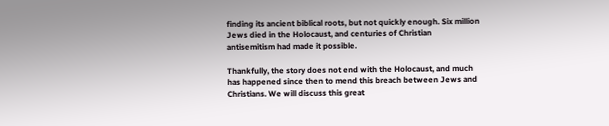finding its ancient biblical roots, but not quickly enough. Six million Jews died in the Holocaust, and centuries of Christian antisemitism had made it possible.

Thankfully, the story does not end with the Holocaust, and much has happened since then to mend this breach between Jews and Christians. We will discuss this great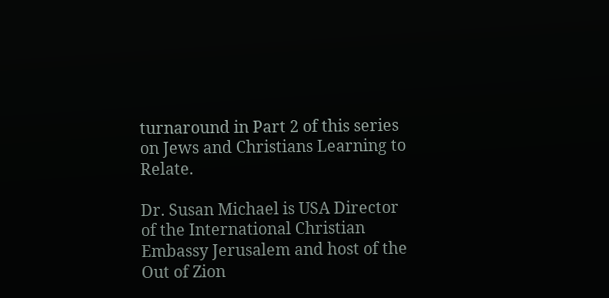turnaround in Part 2 of this series on Jews and Christians Learning to Relate.

Dr. Susan Michael is USA Director of the International Christian Embassy Jerusalem and host of the Out of Zion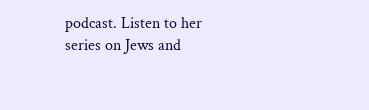podcast. Listen to her series on Jews and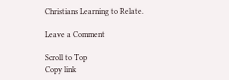Christians Learning to Relate.

Leave a Comment

Scroll to Top
Copy link